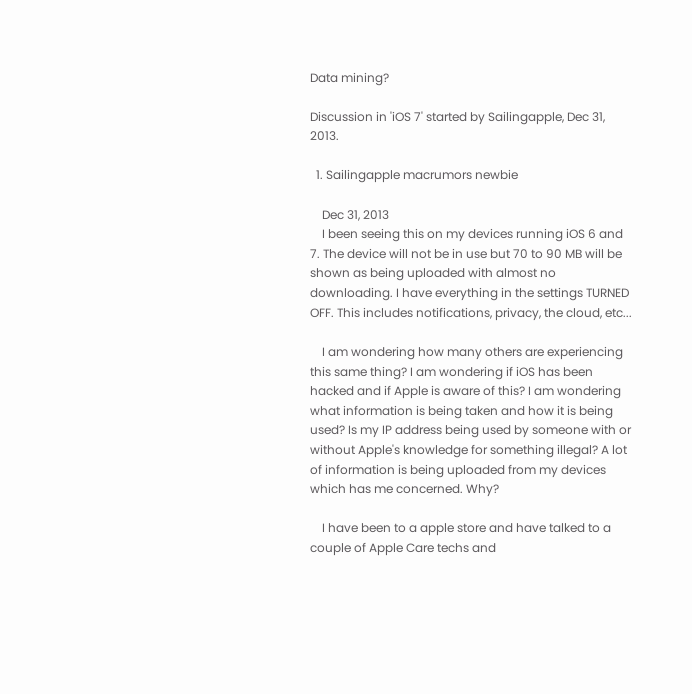Data mining?

Discussion in 'iOS 7' started by Sailingapple, Dec 31, 2013.

  1. Sailingapple macrumors newbie

    Dec 31, 2013
    I been seeing this on my devices running iOS 6 and 7. The device will not be in use but 70 to 90 MB will be shown as being uploaded with almost no downloading. I have everything in the settings TURNED OFF. This includes notifications, privacy, the cloud, etc...

    I am wondering how many others are experiencing this same thing? I am wondering if iOS has been hacked and if Apple is aware of this? I am wondering what information is being taken and how it is being used? Is my IP address being used by someone with or without Apple's knowledge for something illegal? A lot of information is being uploaded from my devices which has me concerned. Why?

    I have been to a apple store and have talked to a couple of Apple Care techs and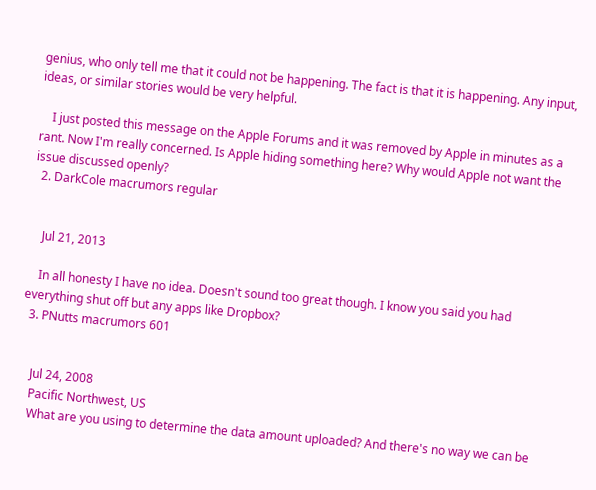genius, who only tell me that it could not be happening. The fact is that it is happening. Any input, ideas, or similar stories would be very helpful.

    I just posted this message on the Apple Forums and it was removed by Apple in minutes as a rant. Now I'm really concerned. Is Apple hiding something here? Why would Apple not want the issue discussed openly?
  2. DarkCole macrumors regular


    Jul 21, 2013

    In all honesty I have no idea. Doesn't sound too great though. I know you said you had everything shut off but any apps like Dropbox?
  3. PNutts macrumors 601


    Jul 24, 2008
    Pacific Northwest, US
    What are you using to determine the data amount uploaded? And there's no way we can be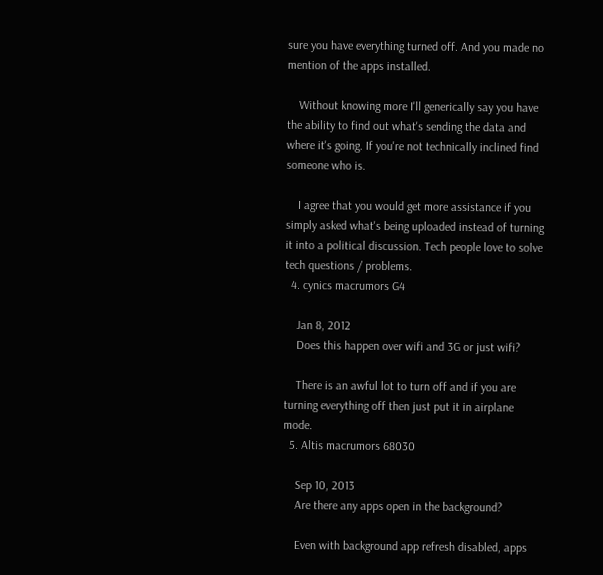sure you have everything turned off. And you made no mention of the apps installed.

    Without knowing more I'll generically say you have the ability to find out what's sending the data and where it's going. If you're not technically inclined find someone who is.

    I agree that you would get more assistance if you simply asked what's being uploaded instead of turning it into a political discussion. Tech people love to solve tech questions / problems.
  4. cynics macrumors G4

    Jan 8, 2012
    Does this happen over wifi and 3G or just wifi?

    There is an awful lot to turn off and if you are turning everything off then just put it in airplane mode.
  5. Altis macrumors 68030

    Sep 10, 2013
    Are there any apps open in the background?

    Even with background app refresh disabled, apps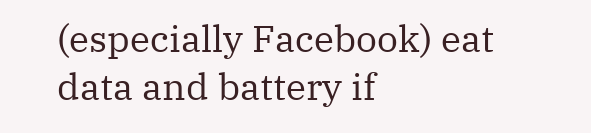(especially Facebook) eat data and battery if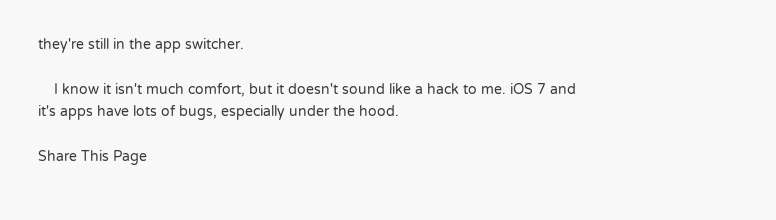they're still in the app switcher.

    I know it isn't much comfort, but it doesn't sound like a hack to me. iOS 7 and it's apps have lots of bugs, especially under the hood.

Share This Page